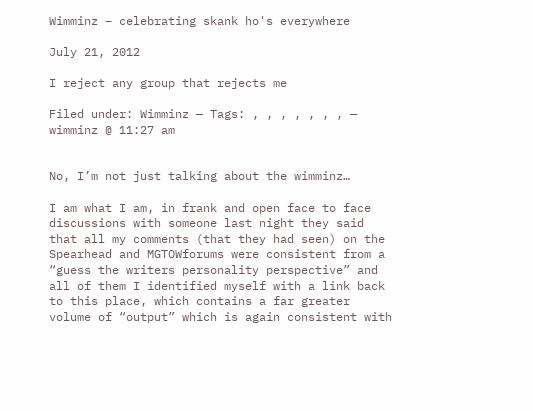Wimminz – celebrating skank ho's everywhere

July 21, 2012

I reject any group that rejects me

Filed under: Wimminz — Tags: , , , , , , , — wimminz @ 11:27 am


No, I’m not just talking about the wimminz…

I am what I am, in frank and open face to face discussions with someone last night they said that all my comments (that they had seen) on the Spearhead and MGTOWforums were consistent from a “guess the writers personality perspective” and all of them I identified myself with a link back to this place, which contains a far greater volume of “output” which is again consistent with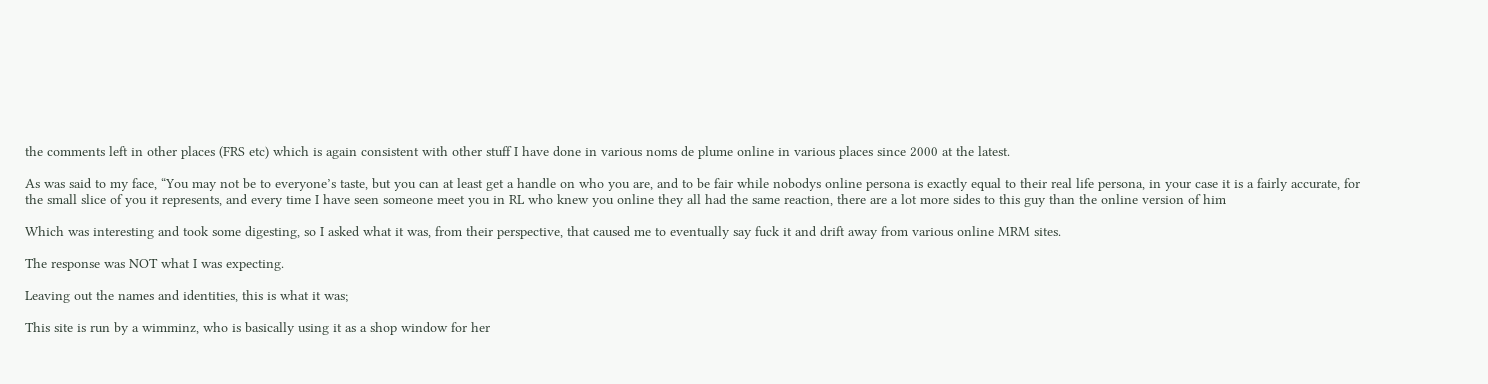the comments left in other places (FRS etc) which is again consistent with other stuff I have done in various noms de plume online in various places since 2000 at the latest.

As was said to my face, “You may not be to everyone’s taste, but you can at least get a handle on who you are, and to be fair while nobodys online persona is exactly equal to their real life persona, in your case it is a fairly accurate, for the small slice of you it represents, and every time I have seen someone meet you in RL who knew you online they all had the same reaction, there are a lot more sides to this guy than the online version of him

Which was interesting and took some digesting, so I asked what it was, from their perspective, that caused me to eventually say fuck it and drift away from various online MRM sites.

The response was NOT what I was expecting.

Leaving out the names and identities, this is what it was;

This site is run by a wimminz, who is basically using it as a shop window for her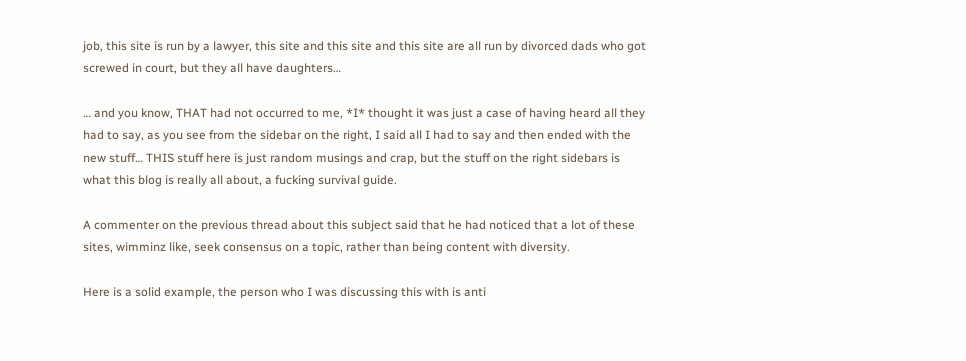job, this site is run by a lawyer, this site and this site and this site are all run by divorced dads who got screwed in court, but they all have daughters…

… and you know, THAT had not occurred to me, *I* thought it was just a case of having heard all they had to say, as you see from the sidebar on the right, I said all I had to say and then ended with the new stuff… THIS stuff here is just random musings and crap, but the stuff on the right sidebars is what this blog is really all about, a fucking survival guide.

A commenter on the previous thread about this subject said that he had noticed that a lot of these sites, wimminz like, seek consensus on a topic, rather than being content with diversity.

Here is a solid example, the person who I was discussing this with is anti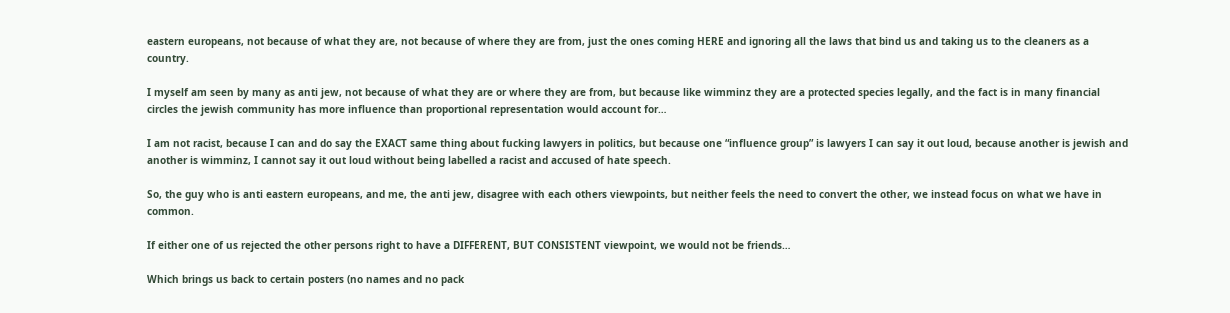eastern europeans, not because of what they are, not because of where they are from, just the ones coming HERE and ignoring all the laws that bind us and taking us to the cleaners as a country.

I myself am seen by many as anti jew, not because of what they are or where they are from, but because like wimminz they are a protected species legally, and the fact is in many financial circles the jewish community has more influence than proportional representation would account for…

I am not racist, because I can and do say the EXACT same thing about fucking lawyers in politics, but because one “influence group” is lawyers I can say it out loud, because another is jewish and another is wimminz, I cannot say it out loud without being labelled a racist and accused of hate speech.

So, the guy who is anti eastern europeans, and me, the anti jew, disagree with each others viewpoints, but neither feels the need to convert the other, we instead focus on what we have in common.

If either one of us rejected the other persons right to have a DIFFERENT, BUT CONSISTENT viewpoint, we would not be friends…

Which brings us back to certain posters (no names and no pack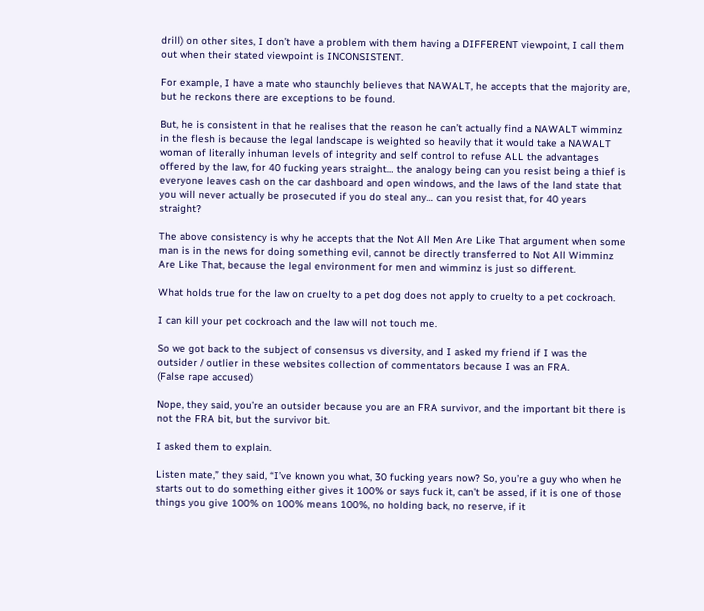drill) on other sites, I don’t have a problem with them having a DIFFERENT viewpoint, I call them out when their stated viewpoint is INCONSISTENT.

For example, I have a mate who staunchly believes that NAWALT, he accepts that the majority are, but he reckons there are exceptions to be found.

But, he is consistent in that he realises that the reason he can’t actually find a NAWALT wimminz in the flesh is because the legal landscape is weighted so heavily that it would take a NAWALT woman of literally inhuman levels of integrity and self control to refuse ALL the advantages offered by the law, for 40 fucking years straight… the analogy being can you resist being a thief is everyone leaves cash on the car dashboard and open windows, and the laws of the land state that you will never actually be prosecuted if you do steal any… can you resist that, for 40 years straight?

The above consistency is why he accepts that the Not All Men Are Like That argument when some man is in the news for doing something evil, cannot be directly transferred to Not All Wimminz Are Like That, because the legal environment for men and wimminz is just so different.

What holds true for the law on cruelty to a pet dog does not apply to cruelty to a pet cockroach.

I can kill your pet cockroach and the law will not touch me.

So we got back to the subject of consensus vs diversity, and I asked my friend if I was the outsider / outlier in these websites collection of commentators because I was an FRA.
(False rape accused)

Nope, they said, you’re an outsider because you are an FRA survivor, and the important bit there is not the FRA bit, but the survivor bit.

I asked them to explain.

Listen mate,” they said, “I’ve known you what, 30 fucking years now? So, you’re a guy who when he starts out to do something either gives it 100% or says fuck it, can’t be assed, if it is one of those things you give 100% on 100% means 100%, no holding back, no reserve, if it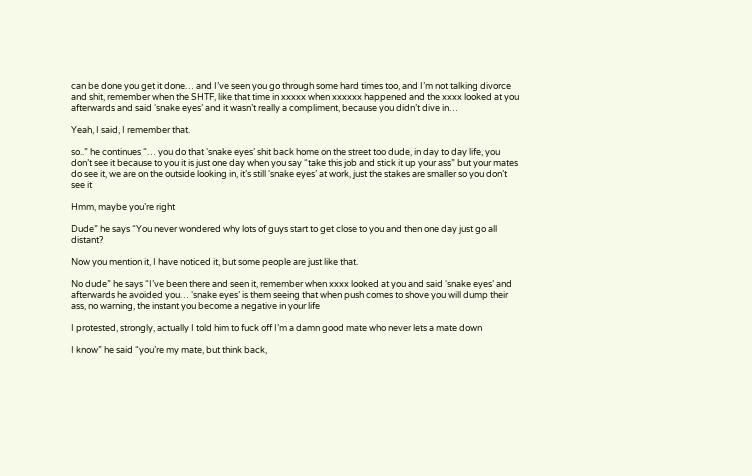can be done you get it done… and I’ve seen you go through some hard times too, and I’m not talking divorce and shit, remember when the SHTF, like that time in xxxxx when xxxxxx happened and the xxxx looked at you afterwards and said ‘snake eyes’ and it wasn’t really a compliment, because you didn’t dive in…

Yeah, I said, I remember that.

so..” he continues “… you do that ‘snake eyes’ shit back home on the street too dude, in day to day life, you don’t see it because to you it is just one day when you say “take this job and stick it up your ass” but your mates do see it, we are on the outside looking in, it’s still ‘snake eyes’ at work, just the stakes are smaller so you don’t see it

Hmm, maybe you’re right

Dude” he says “You never wondered why lots of guys start to get close to you and then one day just go all distant?

Now you mention it, I have noticed it, but some people are just like that.

No dude” he says “I’ve been there and seen it, remember when xxxx looked at you and said ‘snake eyes’ and afterwards he avoided you… ‘snake eyes’ is them seeing that when push comes to shove you will dump their ass, no warning, the instant you become a negative in your life

I protested, strongly, actually I told him to fuck off I’m a damn good mate who never lets a mate down

I know” he said “you’re my mate, but think back,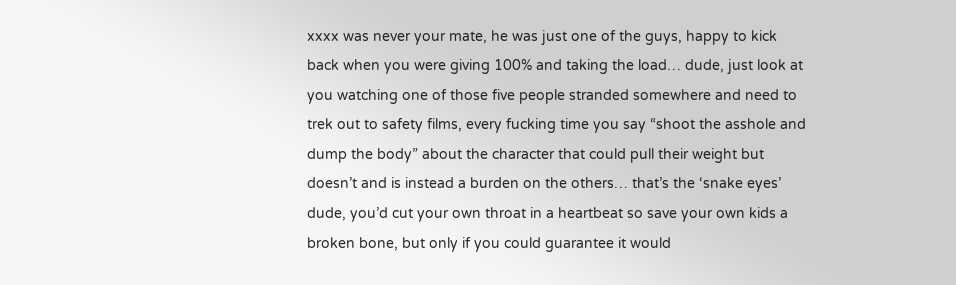xxxx was never your mate, he was just one of the guys, happy to kick back when you were giving 100% and taking the load… dude, just look at you watching one of those five people stranded somewhere and need to trek out to safety films, every fucking time you say “shoot the asshole and dump the body” about the character that could pull their weight but doesn’t and is instead a burden on the others… that’s the ‘snake eyes’ dude, you’d cut your own throat in a heartbeat so save your own kids a broken bone, but only if you could guarantee it would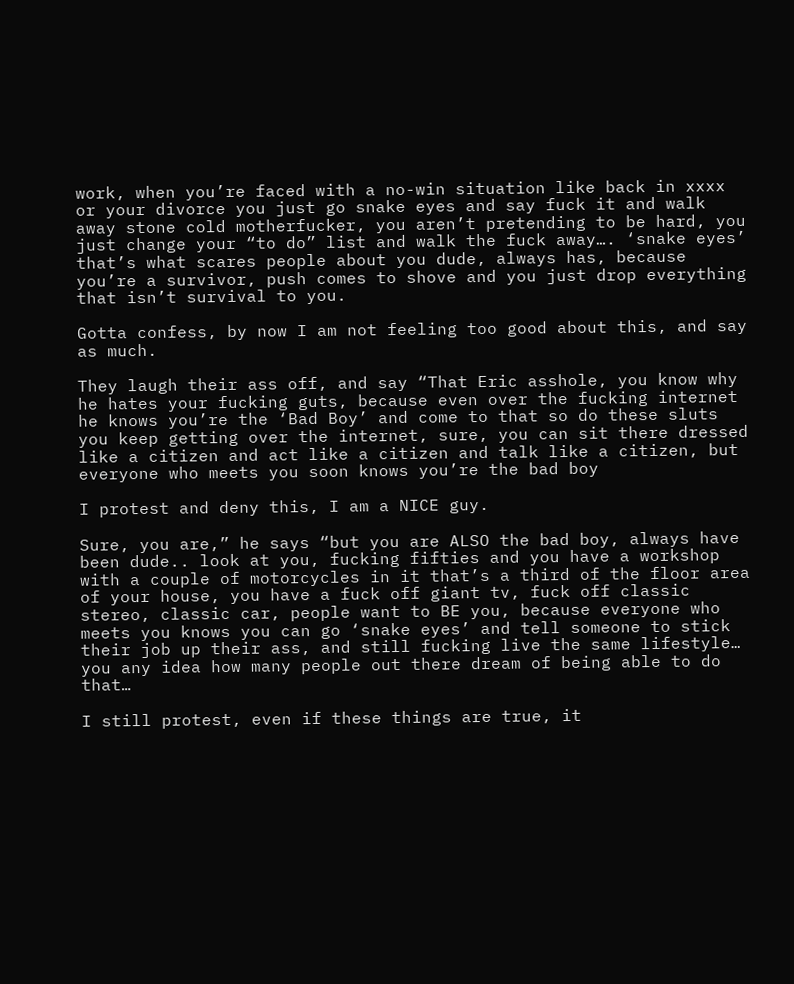work, when you’re faced with a no-win situation like back in xxxx or your divorce you just go snake eyes and say fuck it and walk away stone cold motherfucker, you aren’t pretending to be hard, you just change your “to do” list and walk the fuck away…. ‘snake eyes’ that’s what scares people about you dude, always has, because you’re a survivor, push comes to shove and you just drop everything that isn’t survival to you.

Gotta confess, by now I am not feeling too good about this, and say as much.

They laugh their ass off, and say “That Eric asshole, you know why he hates your fucking guts, because even over the fucking internet he knows you’re the ‘Bad Boy’ and come to that so do these sluts you keep getting over the internet, sure, you can sit there dressed like a citizen and act like a citizen and talk like a citizen, but everyone who meets you soon knows you’re the bad boy

I protest and deny this, I am a NICE guy.

Sure, you are,” he says “but you are ALSO the bad boy, always have been dude.. look at you, fucking fifties and you have a workshop with a couple of motorcycles in it that’s a third of the floor area of your house, you have a fuck off giant tv, fuck off classic stereo, classic car, people want to BE you, because everyone who meets you knows you can go ‘snake eyes’ and tell someone to stick their job up their ass, and still fucking live the same lifestyle… you any idea how many people out there dream of being able to do that…

I still protest, even if these things are true, it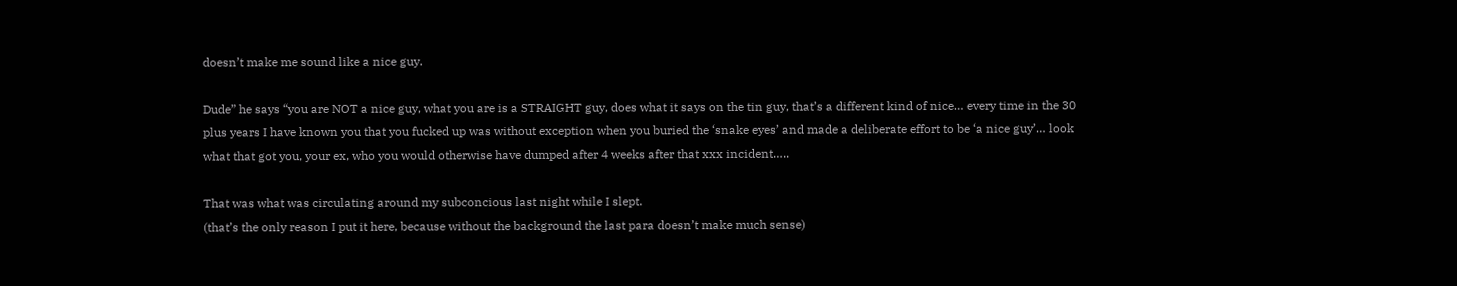doesn’t make me sound like a nice guy.

Dude” he says “you are NOT a nice guy, what you are is a STRAIGHT guy, does what it says on the tin guy, that’s a different kind of nice… every time in the 30 plus years I have known you that you fucked up was without exception when you buried the ‘snake eyes’ and made a deliberate effort to be ‘a nice guy’… look what that got you, your ex, who you would otherwise have dumped after 4 weeks after that xxx incident…..

That was what was circulating around my subconcious last night while I slept.
(that’s the only reason I put it here, because without the background the last para doesn’t make much sense)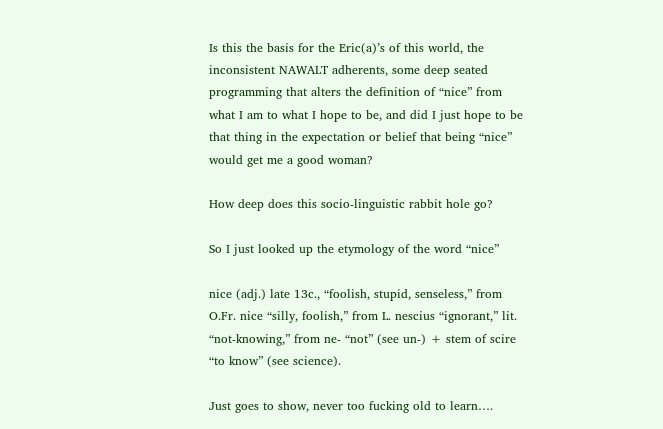Is this the basis for the Eric(a)’s of this world, the inconsistent NAWALT adherents, some deep seated programming that alters the definition of “nice” from what I am to what I hope to be, and did I just hope to be that thing in the expectation or belief that being “nice” would get me a good woman?

How deep does this socio-linguistic rabbit hole go?

So I just looked up the etymology of the word “nice”

nice (adj.) late 13c., “foolish, stupid, senseless,” from O.Fr. nice “silly, foolish,” from L. nescius “ignorant,” lit. “not-knowing,” from ne- “not” (see un-) + stem of scire “to know” (see science).

Just goes to show, never too fucking old to learn….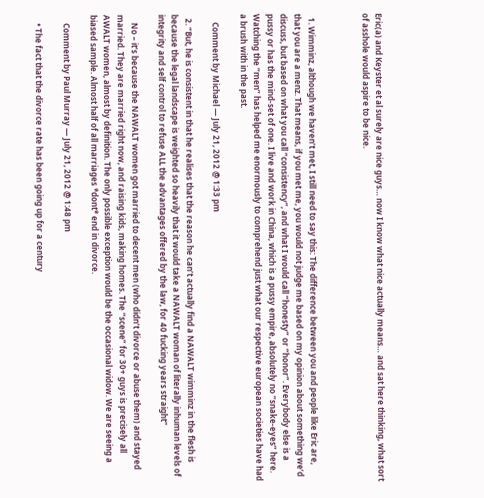Eric(a) and Keyster et al surely are nice guys… now I know what nice actually means… and sat here thinking, what sort of asshole would aspire to be nice.



  1. Wimminz, although we haven’t met, I still need to say this: The difference between you and people like Eric are, that you are a menz. That means, if you met me, you would not judge me based on my opinion about something we’d discuss, but based on what you call “consistency”, and what I would call “honesty” or “honor”. Everybody else is a pussy or has the mind-set of one. I live and work in China, which is a pussy empire, absolutely no “snake-eyes” here. Watching the “men” has helped me enormously to comprehend just what our respective european societies have had a brush with in the past.

    Comment by Michael — July 21, 2012 @ 1:33 pm

  2. “But, he is consistent in that he realises that the reason he can’t actually find a NAWALT wimminz in the flesh is because the legal landscape is weighted so heavily that it would take a NAWALT woman of literally inhuman levels of integrity and self control to refuse ALL the advantages offered by the law, for 40 fucking years straight”

    No – it’s because the NAWALT women got married to decent men (who didn’t divorce or abuse them) and stayed married. They are married right now, and raising kids, making homes. The “scene” for 30+ guys is precisely all AWALT women, almost by definition. The only possible exception would be the occasional widow. We are seeing a biased sample. Almost half of all marriages *dont* end in divorce.

    Comment by Paul Murray — July 21, 2012 @ 1:48 pm

    • The fact that the divorce rate has been going up for a century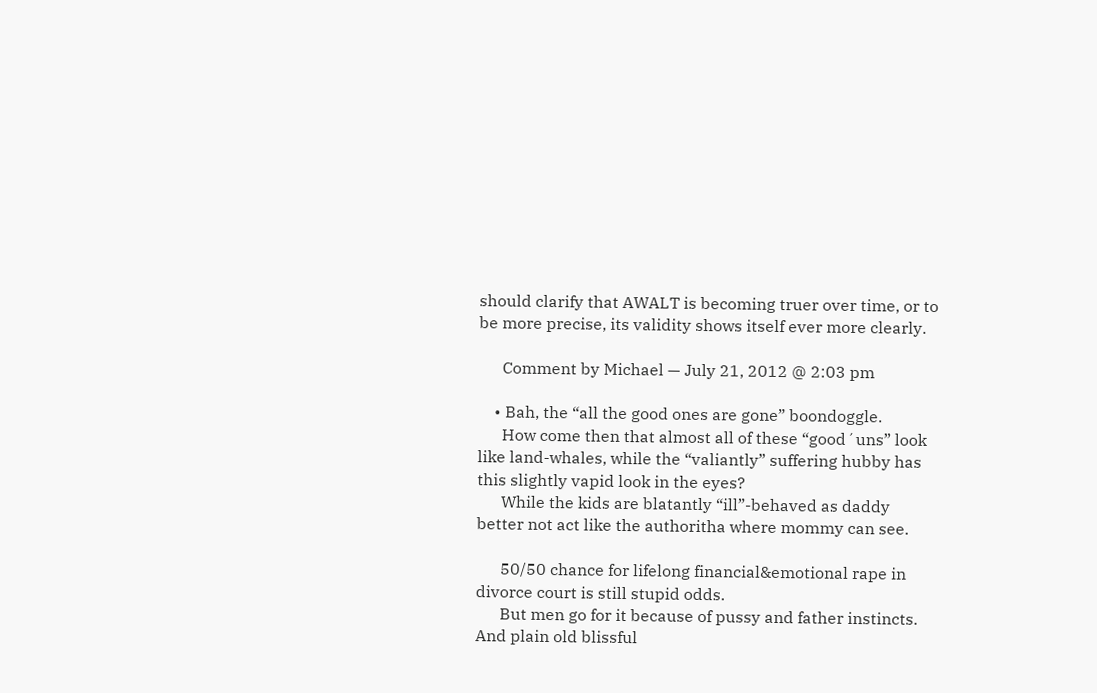should clarify that AWALT is becoming truer over time, or to be more precise, its validity shows itself ever more clearly.

      Comment by Michael — July 21, 2012 @ 2:03 pm

    • Bah, the “all the good ones are gone” boondoggle.
      How come then that almost all of these “good´uns” look like land-whales, while the “valiantly” suffering hubby has this slightly vapid look in the eyes?
      While the kids are blatantly “ill”-behaved as daddy better not act like the authoritha where mommy can see.

      50/50 chance for lifelong financial&emotional rape in divorce court is still stupid odds.
      But men go for it because of pussy and father instincts. And plain old blissful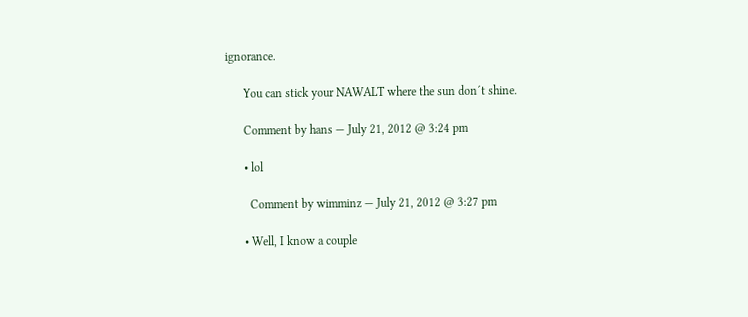ignorance.

      You can stick your NAWALT where the sun don´t shine.

      Comment by hans — July 21, 2012 @ 3:24 pm

      • lol

        Comment by wimminz — July 21, 2012 @ 3:27 pm

      • Well, I know a couple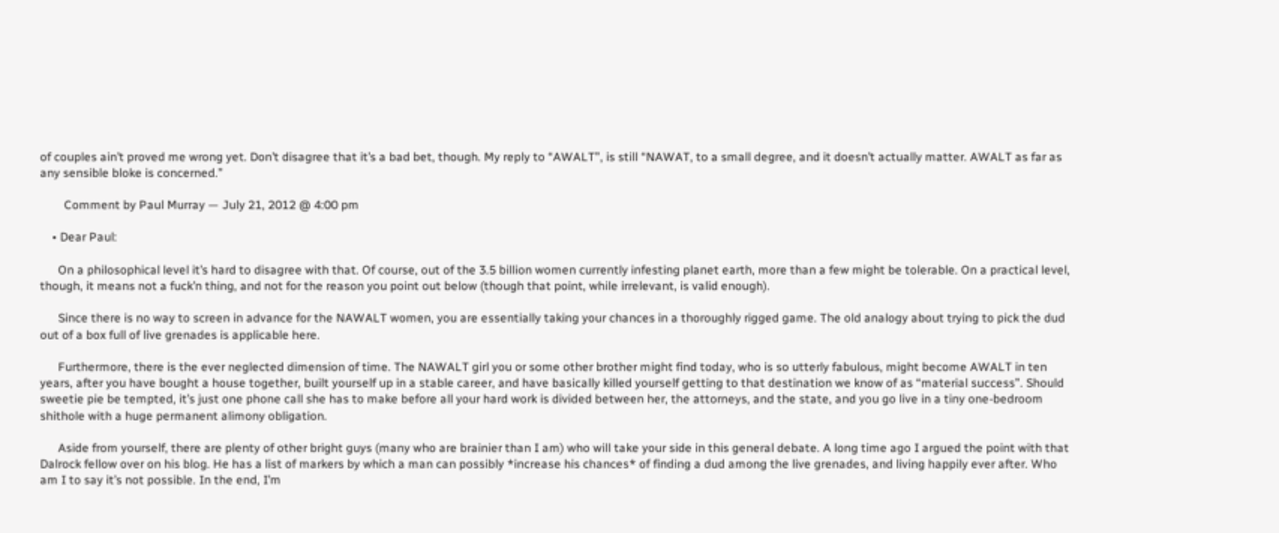of couples ain’t proved me wrong yet. Don’t disagree that it’s a bad bet, though. My reply to “AWALT”, is still “NAWAT, to a small degree, and it doesn’t actually matter. AWALT as far as any sensible bloke is concerned.”

        Comment by Paul Murray — July 21, 2012 @ 4:00 pm

    • Dear Paul:

      On a philosophical level it’s hard to disagree with that. Of course, out of the 3.5 billion women currently infesting planet earth, more than a few might be tolerable. On a practical level, though, it means not a fuck’n thing, and not for the reason you point out below (though that point, while irrelevant, is valid enough).

      Since there is no way to screen in advance for the NAWALT women, you are essentially taking your chances in a thoroughly rigged game. The old analogy about trying to pick the dud out of a box full of live grenades is applicable here.

      Furthermore, there is the ever neglected dimension of time. The NAWALT girl you or some other brother might find today, who is so utterly fabulous, might become AWALT in ten years, after you have bought a house together, built yourself up in a stable career, and have basically killed yourself getting to that destination we know of as “material success”. Should sweetie pie be tempted, it’s just one phone call she has to make before all your hard work is divided between her, the attorneys, and the state, and you go live in a tiny one-bedroom shithole with a huge permanent alimony obligation.

      Aside from yourself, there are plenty of other bright guys (many who are brainier than I am) who will take your side in this general debate. A long time ago I argued the point with that Dalrock fellow over on his blog. He has a list of markers by which a man can possibly *increase his chances* of finding a dud among the live grenades, and living happily ever after. Who am I to say it’s not possible. In the end, I’m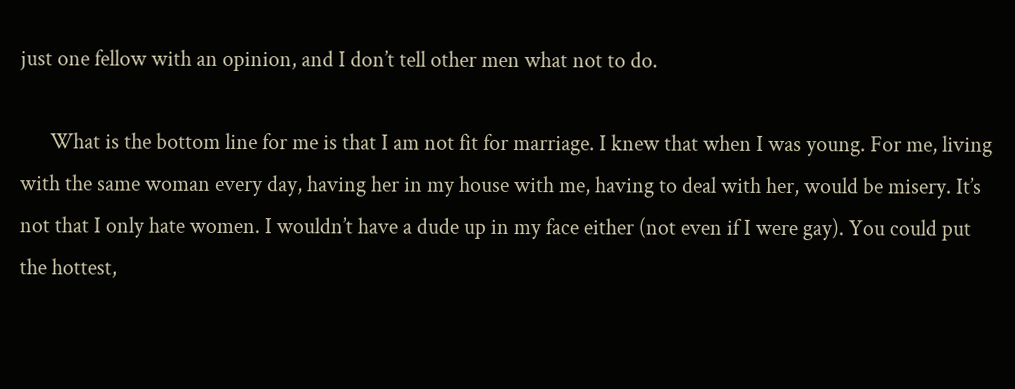just one fellow with an opinion, and I don’t tell other men what not to do.

      What is the bottom line for me is that I am not fit for marriage. I knew that when I was young. For me, living with the same woman every day, having her in my house with me, having to deal with her, would be misery. It’s not that I only hate women. I wouldn’t have a dude up in my face either (not even if I were gay). You could put the hottest,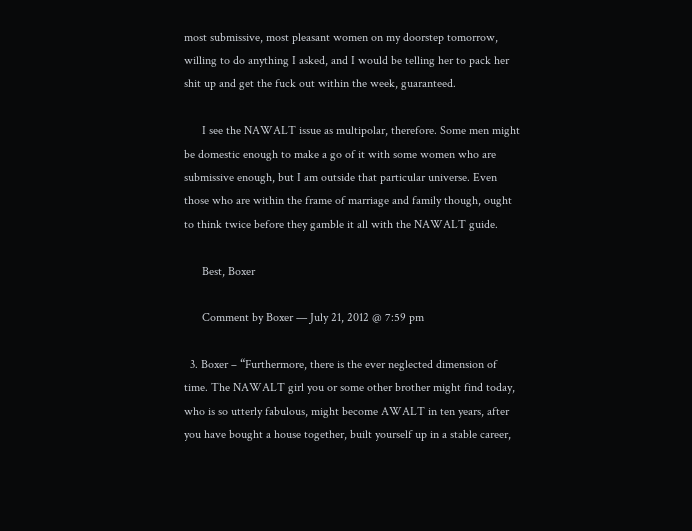most submissive, most pleasant women on my doorstep tomorrow, willing to do anything I asked, and I would be telling her to pack her shit up and get the fuck out within the week, guaranteed.

      I see the NAWALT issue as multipolar, therefore. Some men might be domestic enough to make a go of it with some women who are submissive enough, but I am outside that particular universe. Even those who are within the frame of marriage and family though, ought to think twice before they gamble it all with the NAWALT guide.

      Best, Boxer

      Comment by Boxer — July 21, 2012 @ 7:59 pm

  3. Boxer – “Furthermore, there is the ever neglected dimension of time. The NAWALT girl you or some other brother might find today, who is so utterly fabulous, might become AWALT in ten years, after you have bought a house together, built yourself up in a stable career,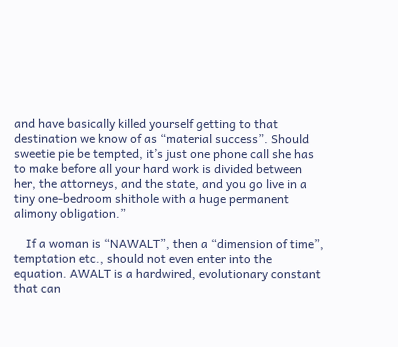and have basically killed yourself getting to that destination we know of as “material success”. Should sweetie pie be tempted, it’s just one phone call she has to make before all your hard work is divided between her, the attorneys, and the state, and you go live in a tiny one-bedroom shithole with a huge permanent alimony obligation.”

    If a woman is “NAWALT”, then a “dimension of time”, temptation etc., should not even enter into the equation. AWALT is a hardwired, evolutionary constant that can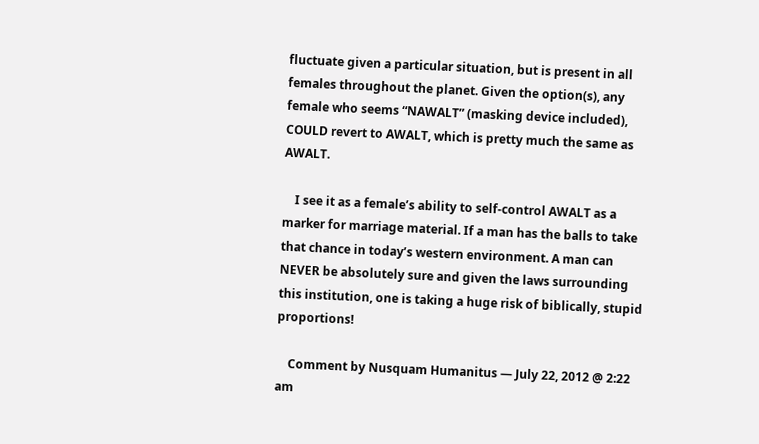fluctuate given a particular situation, but is present in all females throughout the planet. Given the option(s), any female who seems “NAWALT” (masking device included), COULD revert to AWALT, which is pretty much the same as AWALT.

    I see it as a female’s ability to self-control AWALT as a marker for marriage material. If a man has the balls to take that chance in today’s western environment. A man can NEVER be absolutely sure and given the laws surrounding this institution, one is taking a huge risk of biblically, stupid proportions!

    Comment by Nusquam Humanitus — July 22, 2012 @ 2:22 am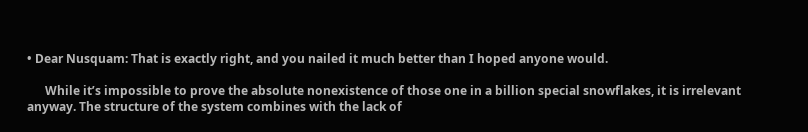• Dear Nusquam: That is exactly right, and you nailed it much better than I hoped anyone would.

      While it’s impossible to prove the absolute nonexistence of those one in a billion special snowflakes, it is irrelevant anyway. The structure of the system combines with the lack of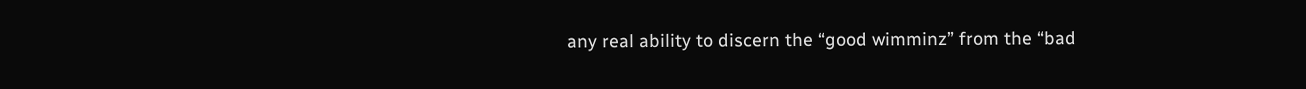any real ability to discern the “good wimminz” from the “bad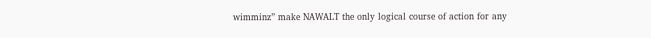wimminz” make NAWALT the only logical course of action for any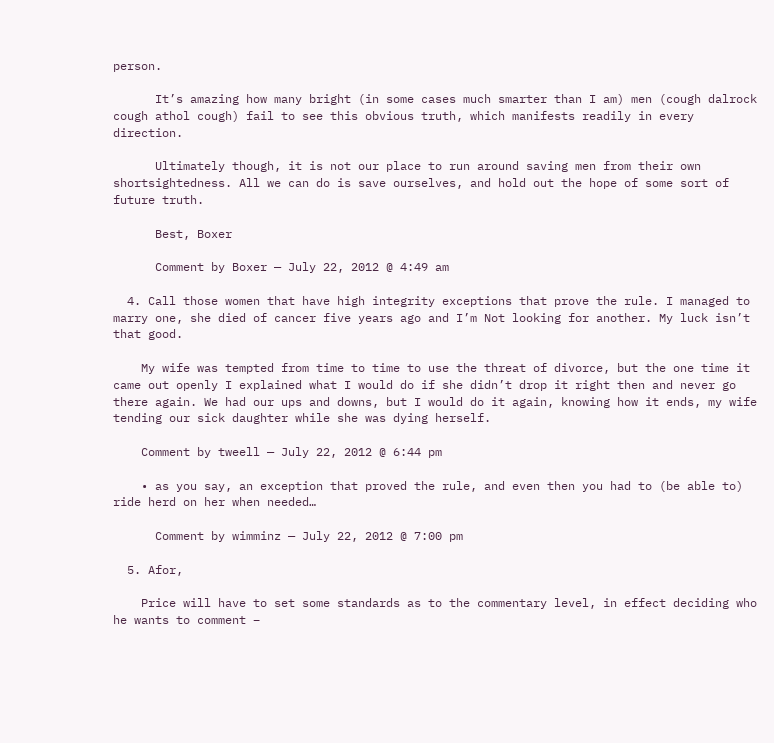person.

      It’s amazing how many bright (in some cases much smarter than I am) men (cough dalrock cough athol cough) fail to see this obvious truth, which manifests readily in every direction.

      Ultimately though, it is not our place to run around saving men from their own shortsightedness. All we can do is save ourselves, and hold out the hope of some sort of future truth.

      Best, Boxer

      Comment by Boxer — July 22, 2012 @ 4:49 am

  4. Call those women that have high integrity exceptions that prove the rule. I managed to marry one, she died of cancer five years ago and I’m Not looking for another. My luck isn’t that good.

    My wife was tempted from time to time to use the threat of divorce, but the one time it came out openly I explained what I would do if she didn’t drop it right then and never go there again. We had our ups and downs, but I would do it again, knowing how it ends, my wife tending our sick daughter while she was dying herself.

    Comment by tweell — July 22, 2012 @ 6:44 pm

    • as you say, an exception that proved the rule, and even then you had to (be able to) ride herd on her when needed…

      Comment by wimminz — July 22, 2012 @ 7:00 pm

  5. Afor,

    Price will have to set some standards as to the commentary level, in effect deciding who he wants to comment –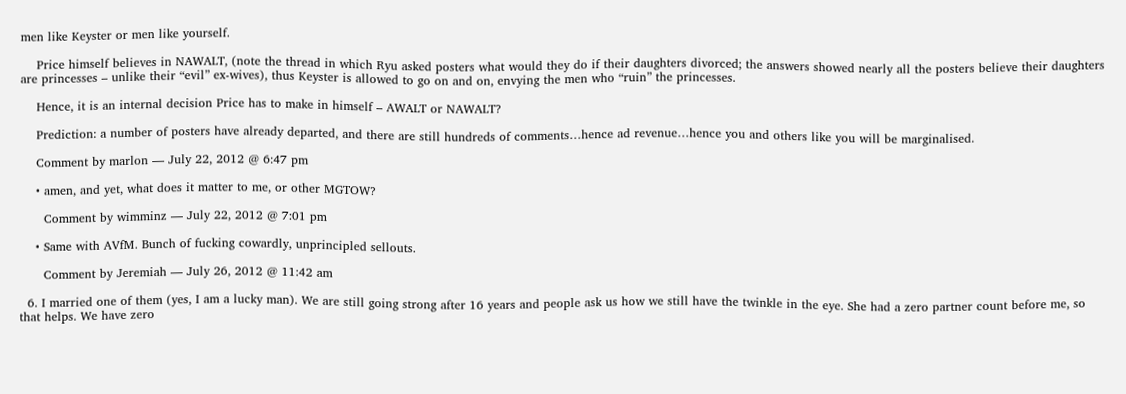men like Keyster or men like yourself.

    Price himself believes in NAWALT, (note the thread in which Ryu asked posters what would they do if their daughters divorced; the answers showed nearly all the posters believe their daughters are princesses – unlike their “evil” ex-wives), thus Keyster is allowed to go on and on, envying the men who “ruin” the princesses.

    Hence, it is an internal decision Price has to make in himself – AWALT or NAWALT?

    Prediction: a number of posters have already departed, and there are still hundreds of comments…hence ad revenue…hence you and others like you will be marginalised.

    Comment by marlon — July 22, 2012 @ 6:47 pm

    • amen, and yet, what does it matter to me, or other MGTOW?

      Comment by wimminz — July 22, 2012 @ 7:01 pm

    • Same with AVfM. Bunch of fucking cowardly, unprincipled sellouts.

      Comment by Jeremiah — July 26, 2012 @ 11:42 am

  6. I married one of them (yes, I am a lucky man). We are still going strong after 16 years and people ask us how we still have the twinkle in the eye. She had a zero partner count before me, so that helps. We have zero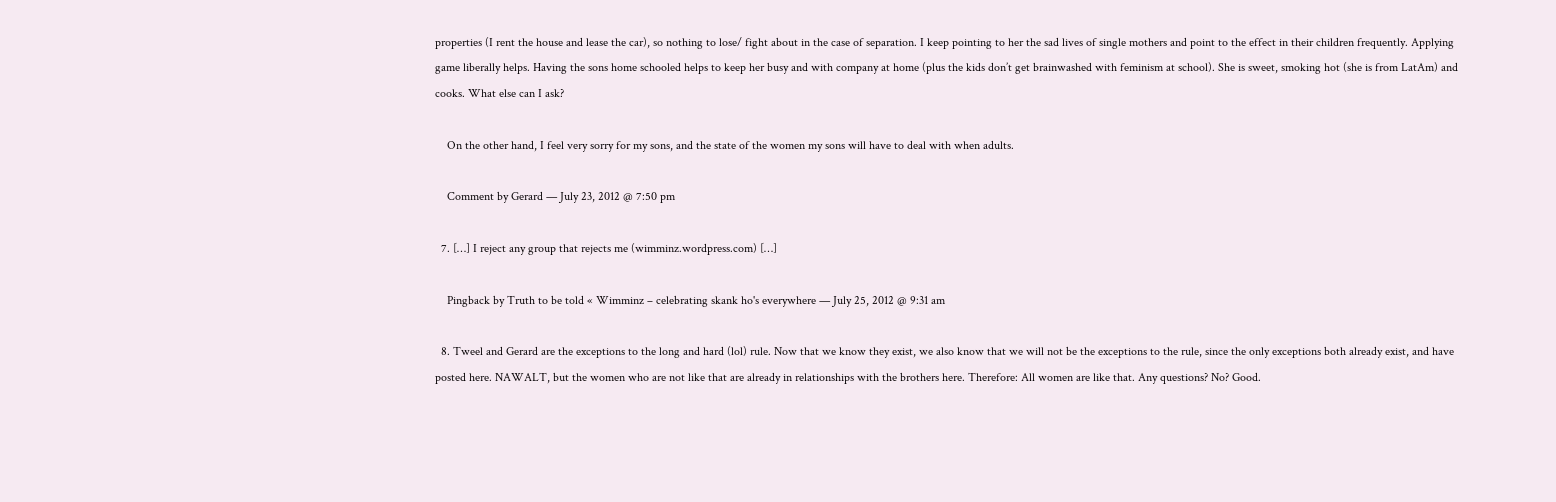properties (I rent the house and lease the car), so nothing to lose/ fight about in the case of separation. I keep pointing to her the sad lives of single mothers and point to the effect in their children frequently. Applying game liberally helps. Having the sons home schooled helps to keep her busy and with company at home (plus the kids don’t get brainwashed with feminism at school). She is sweet, smoking hot (she is from LatAm) and cooks. What else can I ask?

    On the other hand, I feel very sorry for my sons, and the state of the women my sons will have to deal with when adults.

    Comment by Gerard — July 23, 2012 @ 7:50 pm

  7. […] I reject any group that rejects me (wimminz.wordpress.com) […]

    Pingback by Truth to be told « Wimminz – celebrating skank ho's everywhere — July 25, 2012 @ 9:31 am

  8. Tweel and Gerard are the exceptions to the long and hard (lol) rule. Now that we know they exist, we also know that we will not be the exceptions to the rule, since the only exceptions both already exist, and have posted here. NAWALT, but the women who are not like that are already in relationships with the brothers here. Therefore: All women are like that. Any questions? No? Good.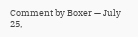Comment by Boxer — July 25,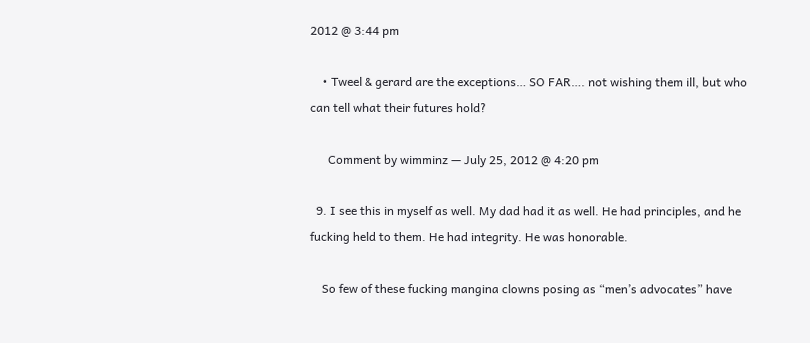2012 @ 3:44 pm

    • Tweel & gerard are the exceptions… SO FAR…. not wishing them ill, but who can tell what their futures hold?

      Comment by wimminz — July 25, 2012 @ 4:20 pm

  9. I see this in myself as well. My dad had it as well. He had principles, and he fucking held to them. He had integrity. He was honorable.

    So few of these fucking mangina clowns posing as “men’s advocates” have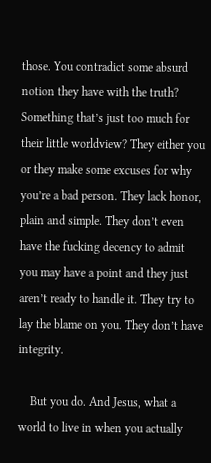those. You contradict some absurd notion they have with the truth? Something that’s just too much for their little worldview? They either you or they make some excuses for why you’re a bad person. They lack honor, plain and simple. They don’t even have the fucking decency to admit you may have a point and they just aren’t ready to handle it. They try to lay the blame on you. They don’t have integrity.

    But you do. And Jesus, what a world to live in when you actually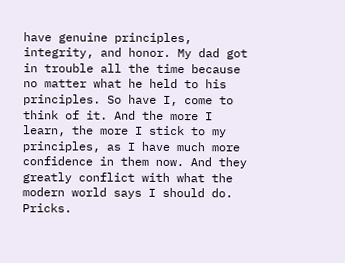have genuine principles, integrity, and honor. My dad got in trouble all the time because no matter what he held to his principles. So have I, come to think of it. And the more I learn, the more I stick to my principles, as I have much more confidence in them now. And they greatly conflict with what the modern world says I should do. Pricks.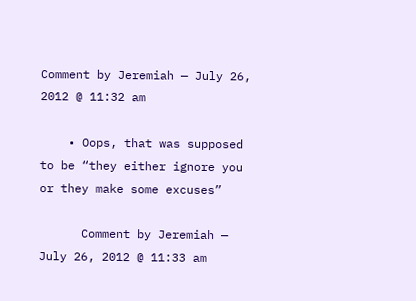Comment by Jeremiah — July 26, 2012 @ 11:32 am

    • Oops, that was supposed to be “they either ignore you or they make some excuses”

      Comment by Jeremiah — July 26, 2012 @ 11:33 am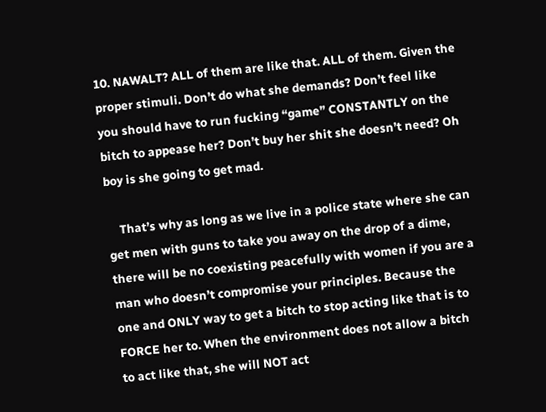10. NAWALT? ALL of them are like that. ALL of them. Given the proper stimuli. Don’t do what she demands? Don’t feel like you should have to run fucking “game” CONSTANTLY on the bitch to appease her? Don’t buy her shit she doesn’t need? Oh boy is she going to get mad.

    That’s why as long as we live in a police state where she can get men with guns to take you away on the drop of a dime, there will be no coexisting peacefully with women if you are a man who doesn’t compromise your principles. Because the one and ONLY way to get a bitch to stop acting like that is to FORCE her to. When the environment does not allow a bitch to act like that, she will NOT act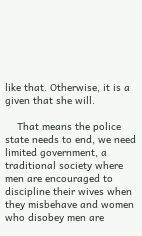like that. Otherwise, it is a given that she will.

    That means the police state needs to end, we need limited government, a traditional society where men are encouraged to discipline their wives when they misbehave and women who disobey men are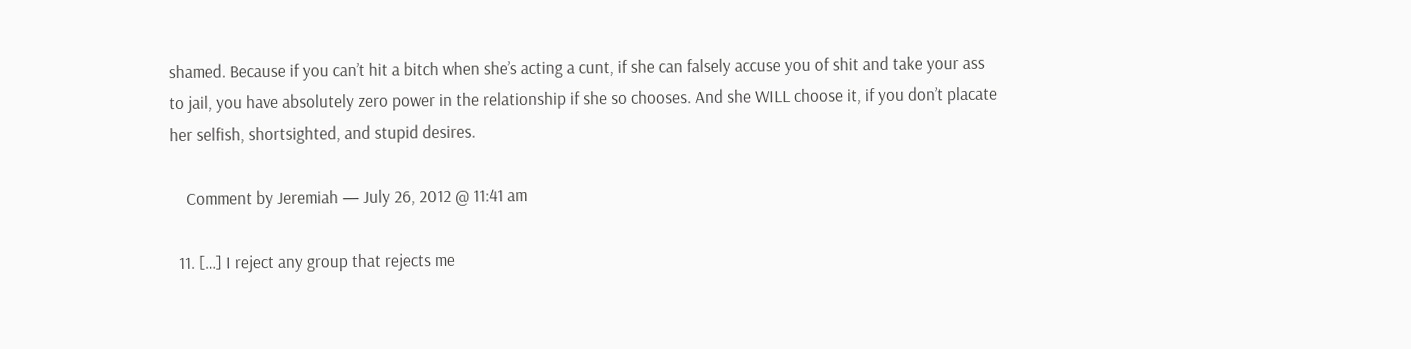shamed. Because if you can’t hit a bitch when she’s acting a cunt, if she can falsely accuse you of shit and take your ass to jail, you have absolutely zero power in the relationship if she so chooses. And she WILL choose it, if you don’t placate her selfish, shortsighted, and stupid desires.

    Comment by Jeremiah — July 26, 2012 @ 11:41 am

  11. […] I reject any group that rejects me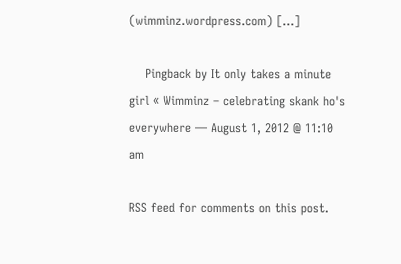(wimminz.wordpress.com) […]

    Pingback by It only takes a minute girl « Wimminz – celebrating skank ho's everywhere — August 1, 2012 @ 11:10 am

RSS feed for comments on this post.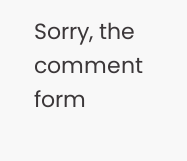Sorry, the comment form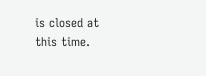is closed at this time.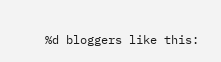%d bloggers like this: